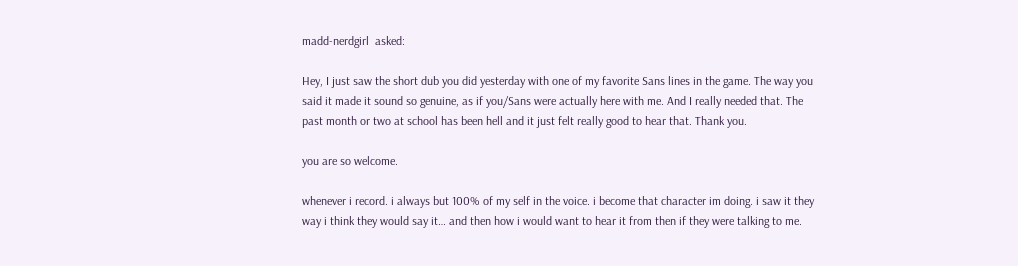madd-nerdgirl  asked:

Hey, I just saw the short dub you did yesterday with one of my favorite Sans lines in the game. The way you said it made it sound so genuine, as if you/Sans were actually here with me. And I really needed that. The past month or two at school has been hell and it just felt really good to hear that. Thank you.

you are so welcome.

whenever i record. i always but 100% of my self in the voice. i become that character im doing. i saw it they way i think they would say it… and then how i would want to hear it from then if they were talking to me.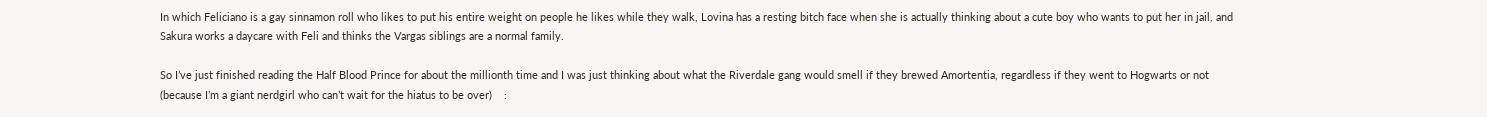In which Feliciano is a gay sinnamon roll who likes to put his entire weight on people he likes while they walk, Lovina has a resting bitch face when she is actually thinking about a cute boy who wants to put her in jail, and Sakura works a daycare with Feli and thinks the Vargas siblings are a normal family.

So I’ve just finished reading the Half Blood Prince for about the millionth time and I was just thinking about what the Riverdale gang would smell if they brewed Amortentia, regardless if they went to Hogwarts or not (because I’m a giant nerdgirl who can’t wait for the hiatus to be over)    :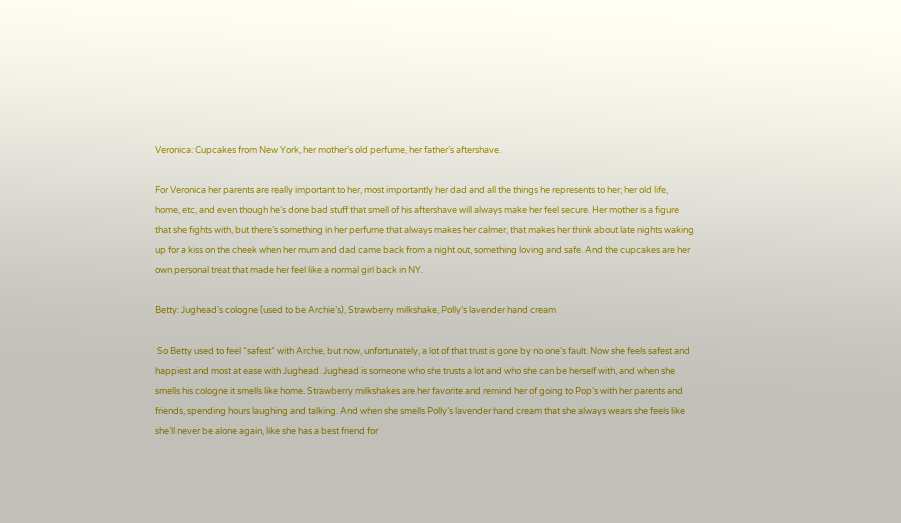Veronica: Cupcakes from New York, her mother’s old perfume, her father’s aftershave.

For Veronica her parents are really important to her, most importantly her dad and all the things he represents to her; her old life, home, etc, and even though he’s done bad stuff that smell of his aftershave will always make her feel secure. Her mother is a figure that she fights with, but there’s something in her perfume that always makes her calmer, that makes her think about late nights waking up for a kiss on the cheek when her mum and dad came back from a night out, something loving and safe. And the cupcakes are her own personal treat that made her feel like a normal girl back in NY.

Betty: Jughead’s cologne (used to be Archie’s), Strawberry milkshake, Polly’s lavender hand cream

 So Betty used to feel “safest” with Archie, but now, unfortunately, a lot of that trust is gone by no one’s fault. Now she feels safest and happiest and most at ease with Jughead. Jughead is someone who she trusts a lot and who she can be herself with, and when she smells his cologne it smells like home. Strawberry milkshakes are her favorite and remind her of going to Pop’s with her parents and friends, spending hours laughing and talking. And when she smells Polly’s lavender hand cream that she always wears she feels like she’ll never be alone again, like she has a best friend for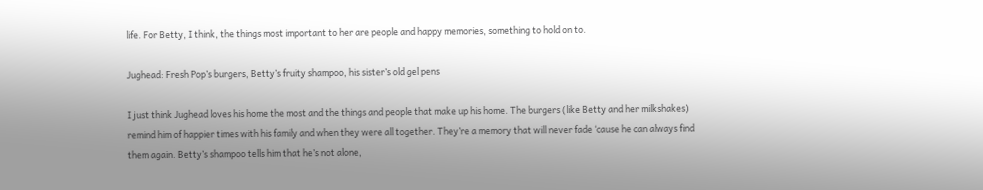life. For Betty, I think, the things most important to her are people and happy memories, something to hold on to.

Jughead: Fresh Pop’s burgers, Betty’s fruity shampoo, his sister’s old gel pens

I just think Jughead loves his home the most and the things and people that make up his home. The burgers (like Betty and her milkshakes) remind him of happier times with his family and when they were all together. They’re a memory that will never fade ‘cause he can always find them again. Betty’s shampoo tells him that he’s not alone,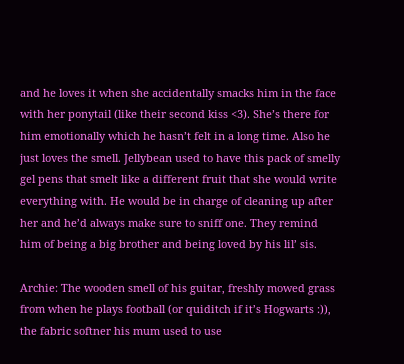and he loves it when she accidentally smacks him in the face with her ponytail (like their second kiss <3). She’s there for him emotionally which he hasn’t felt in a long time. Also he just loves the smell. Jellybean used to have this pack of smelly gel pens that smelt like a different fruit that she would write everything with. He would be in charge of cleaning up after her and he’d always make sure to sniff one. They remind him of being a big brother and being loved by his lil’ sis.

Archie: The wooden smell of his guitar, freshly mowed grass from when he plays football (or quiditch if it’s Hogwarts :)), the fabric softner his mum used to use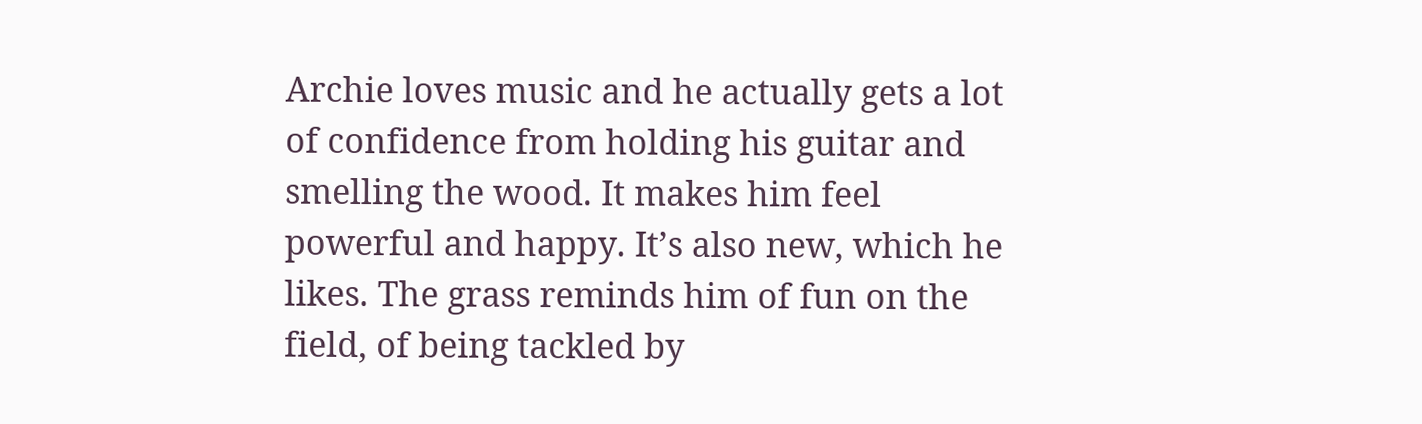Archie loves music and he actually gets a lot of confidence from holding his guitar and smelling the wood. It makes him feel powerful and happy. It’s also new, which he likes. The grass reminds him of fun on the field, of being tackled by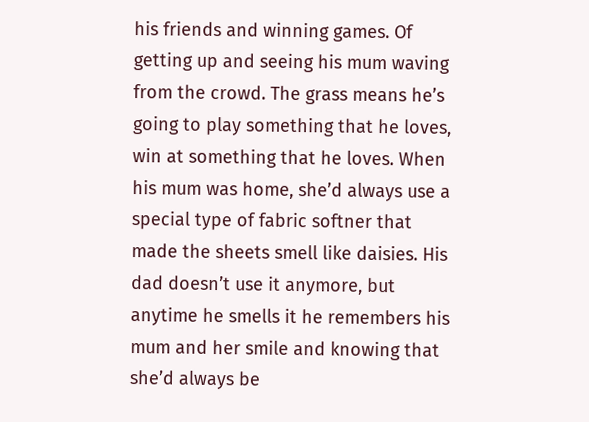his friends and winning games. Of getting up and seeing his mum waving from the crowd. The grass means he’s going to play something that he loves, win at something that he loves. When his mum was home, she’d always use a special type of fabric softner that made the sheets smell like daisies. His dad doesn’t use it anymore, but anytime he smells it he remembers his mum and her smile and knowing that she’d always be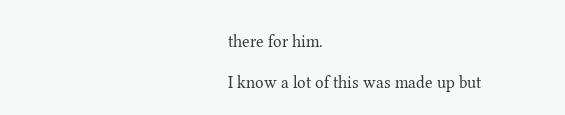there for him.

I know a lot of this was made up but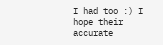I had too :) I hope their accurate